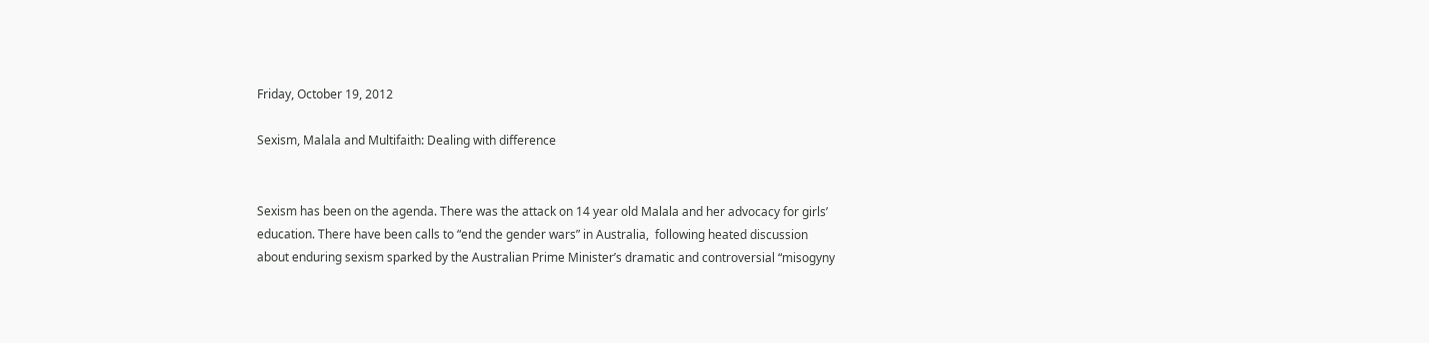Friday, October 19, 2012

Sexism, Malala and Multifaith: Dealing with difference


Sexism has been on the agenda. There was the attack on 14 year old Malala and her advocacy for girls’ education. There have been calls to “end the gender wars” in Australia,  following heated discussion about enduring sexism sparked by the Australian Prime Minister’s dramatic and controversial “misogyny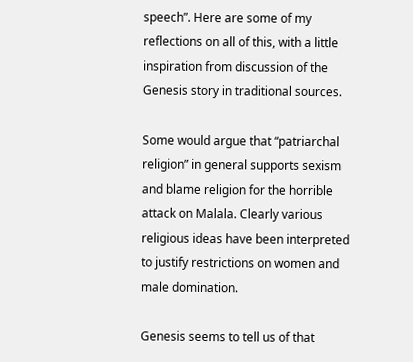speech”. Here are some of my reflections on all of this, with a little inspiration from discussion of the Genesis story in traditional sources.

Some would argue that “patriarchal religion” in general supports sexism and blame religion for the horrible attack on Malala. Clearly various religious ideas have been interpreted to justify restrictions on women and male domination.

Genesis seems to tell us of that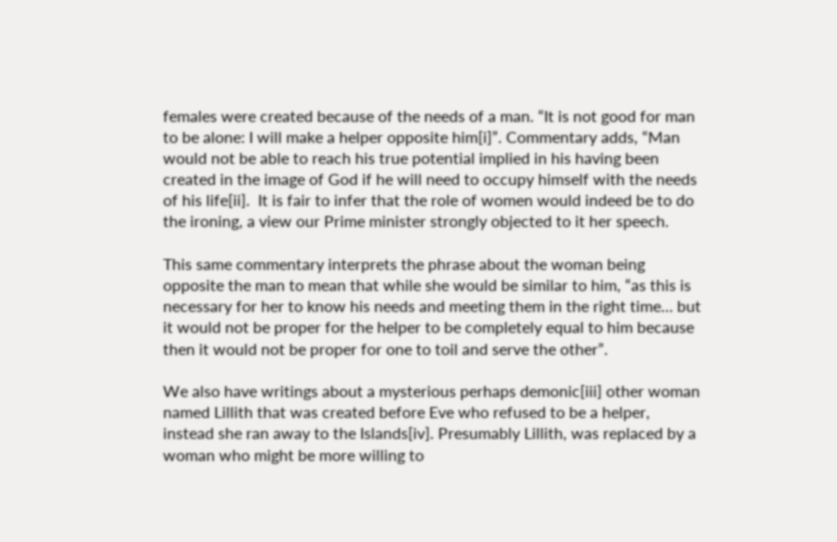females were created because of the needs of a man. “It is not good for man to be alone: I will make a helper opposite him[i]”. Commentary adds, “Man would not be able to reach his true potential implied in his having been created in the image of God if he will need to occupy himself with the needs of his life[ii].  It is fair to infer that the role of women would indeed be to do the ironing, a view our Prime minister strongly objected to it her speech.

This same commentary interprets the phrase about the woman being opposite the man to mean that while she would be similar to him, “as this is necessary for her to know his needs and meeting them in the right time… but it would not be proper for the helper to be completely equal to him because then it would not be proper for one to toil and serve the other”.

We also have writings about a mysterious perhaps demonic[iii] other woman named Lillith that was created before Eve who refused to be a helper, instead she ran away to the Islands[iv]. Presumably Lillith, was replaced by a woman who might be more willing to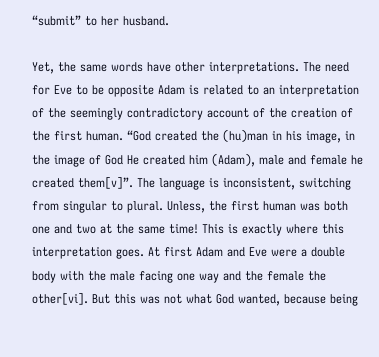“submit” to her husband.

Yet, the same words have other interpretations. The need for Eve to be opposite Adam is related to an interpretation of the seemingly contradictory account of the creation of the first human. “God created the (hu)man in his image, in the image of God He created him (Adam), male and female he created them[v]”. The language is inconsistent, switching from singular to plural. Unless, the first human was both one and two at the same time! This is exactly where this interpretation goes. At first Adam and Eve were a double body with the male facing one way and the female the other[vi]. But this was not what God wanted, because being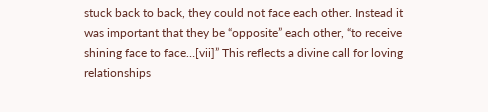stuck back to back, they could not face each other. Instead it was important that they be “opposite” each other, “to receive shining face to face…[vii]” This reflects a divine call for loving relationships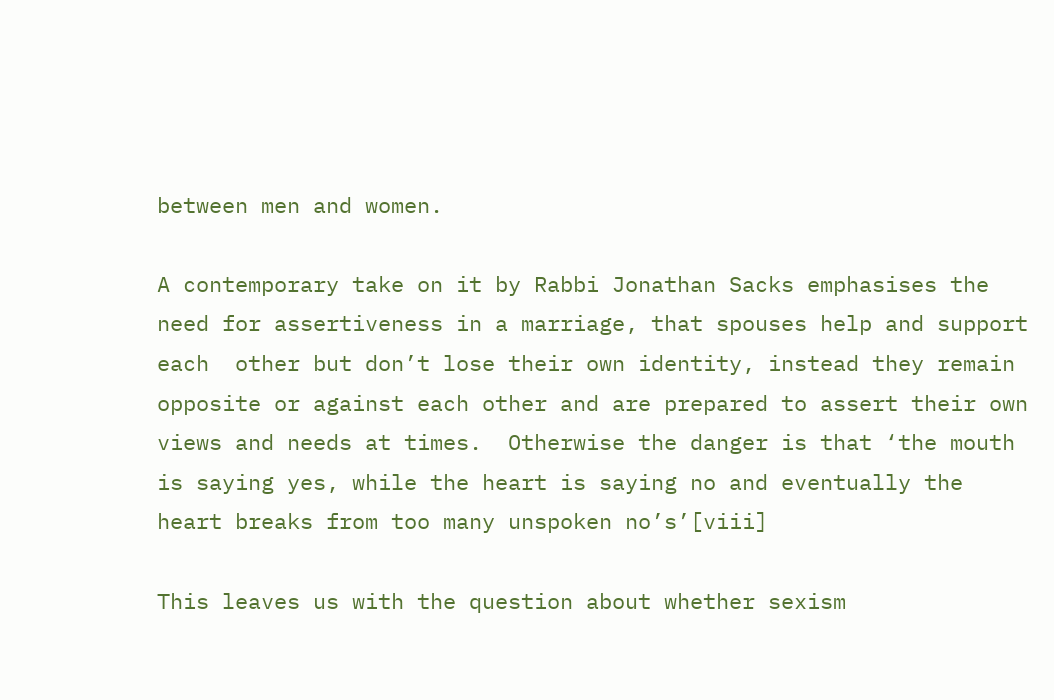between men and women.

A contemporary take on it by Rabbi Jonathan Sacks emphasises the need for assertiveness in a marriage, that spouses help and support each  other but don’t lose their own identity, instead they remain opposite or against each other and are prepared to assert their own views and needs at times.  Otherwise the danger is that ‘the mouth is saying yes, while the heart is saying no and eventually the heart breaks from too many unspoken no’s’[viii]

This leaves us with the question about whether sexism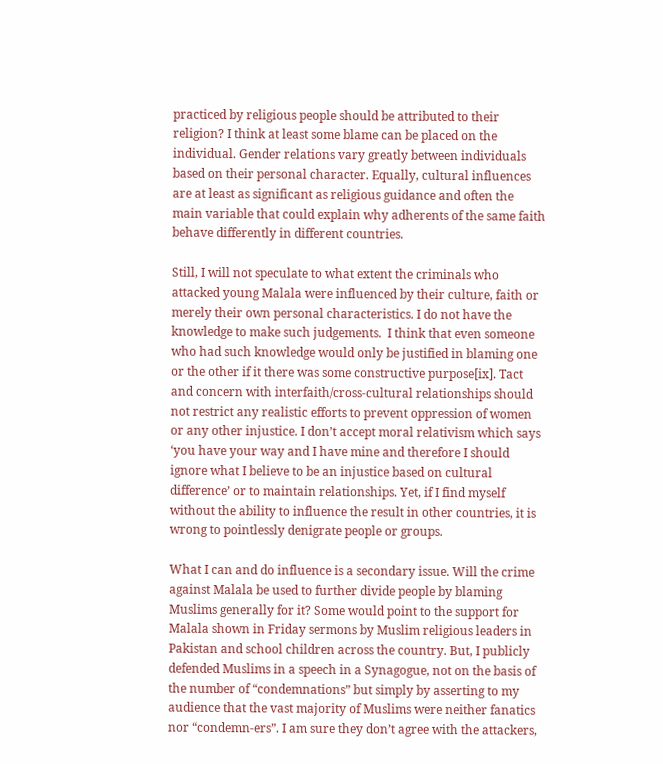practiced by religious people should be attributed to their religion? I think at least some blame can be placed on the individual. Gender relations vary greatly between individuals based on their personal character. Equally, cultural influences are at least as significant as religious guidance and often the main variable that could explain why adherents of the same faith behave differently in different countries.

Still, I will not speculate to what extent the criminals who attacked young Malala were influenced by their culture, faith or merely their own personal characteristics. I do not have the knowledge to make such judgements.  I think that even someone who had such knowledge would only be justified in blaming one or the other if it there was some constructive purpose[ix]. Tact and concern with interfaith/cross-cultural relationships should not restrict any realistic efforts to prevent oppression of women or any other injustice. I don’t accept moral relativism which says ‘you have your way and I have mine and therefore I should ignore what I believe to be an injustice based on cultural difference’ or to maintain relationships. Yet, if I find myself without the ability to influence the result in other countries, it is wrong to pointlessly denigrate people or groups.

What I can and do influence is a secondary issue. Will the crime against Malala be used to further divide people by blaming Muslims generally for it? Some would point to the support for Malala shown in Friday sermons by Muslim religious leaders in Pakistan and school children across the country. But, I publicly defended Muslims in a speech in a Synagogue, not on the basis of the number of “condemnations” but simply by asserting to my audience that the vast majority of Muslims were neither fanatics nor “condemn-ers”. I am sure they don’t agree with the attackers,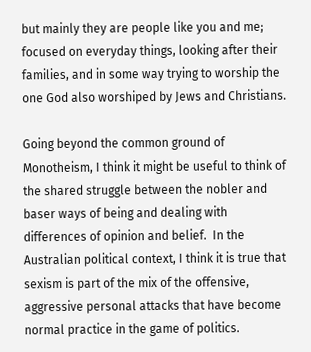but mainly they are people like you and me; focused on everyday things, looking after their families, and in some way trying to worship the one God also worshiped by Jews and Christians.

Going beyond the common ground of Monotheism, I think it might be useful to think of the shared struggle between the nobler and baser ways of being and dealing with differences of opinion and belief.  In the Australian political context, I think it is true that sexism is part of the mix of the offensive, aggressive personal attacks that have become normal practice in the game of politics.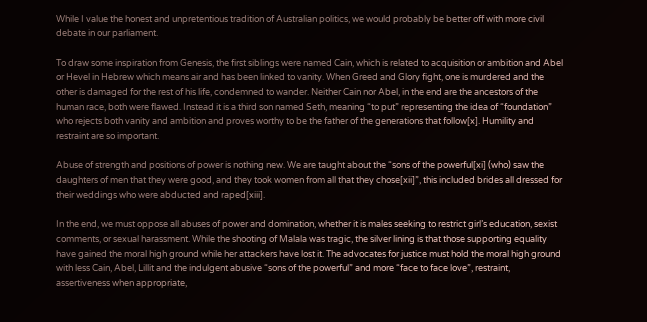While I value the honest and unpretentious tradition of Australian politics, we would probably be better off with more civil debate in our parliament.

To draw some inspiration from Genesis, the first siblings were named Cain, which is related to acquisition or ambition and Abel or Hevel in Hebrew which means air and has been linked to vanity. When Greed and Glory fight, one is murdered and the other is damaged for the rest of his life, condemned to wander. Neither Cain nor Abel, in the end are the ancestors of the human race, both were flawed. Instead it is a third son named Seth, meaning “to put” representing the idea of “foundation” who rejects both vanity and ambition and proves worthy to be the father of the generations that follow[x]. Humility and restraint are so important.

Abuse of strength and positions of power is nothing new. We are taught about the “sons of the powerful[xi] (who) saw the daughters of men that they were good, and they took women from all that they chose[xii]”, this included brides all dressed for their weddings who were abducted and raped[xiii].

In the end, we must oppose all abuses of power and domination, whether it is males seeking to restrict girl’s education, sexist comments, or sexual harassment. While the shooting of Malala was tragic, the silver lining is that those supporting equality have gained the moral high ground while her attackers have lost it. The advocates for justice must hold the moral high ground with less Cain, Abel, Lillit and the indulgent abusive “sons of the powerful” and more “face to face love”, restraint, assertiveness when appropriate,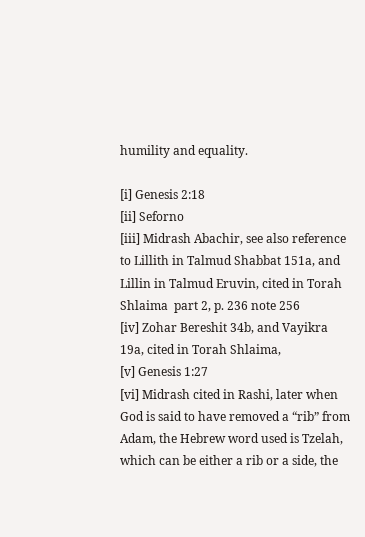humility and equality.

[i] Genesis 2:18
[ii] Seforno
[iii] Midrash Abachir, see also reference to Lillith in Talmud Shabbat 151a, and Lillin in Talmud Eruvin, cited in Torah Shlaima  part 2, p. 236 note 256
[iv] Zohar Bereshit 34b, and Vayikra 19a, cited in Torah Shlaima,
[v] Genesis 1:27
[vi] Midrash cited in Rashi, later when God is said to have removed a “rib” from Adam, the Hebrew word used is Tzelah, which can be either a rib or a side, the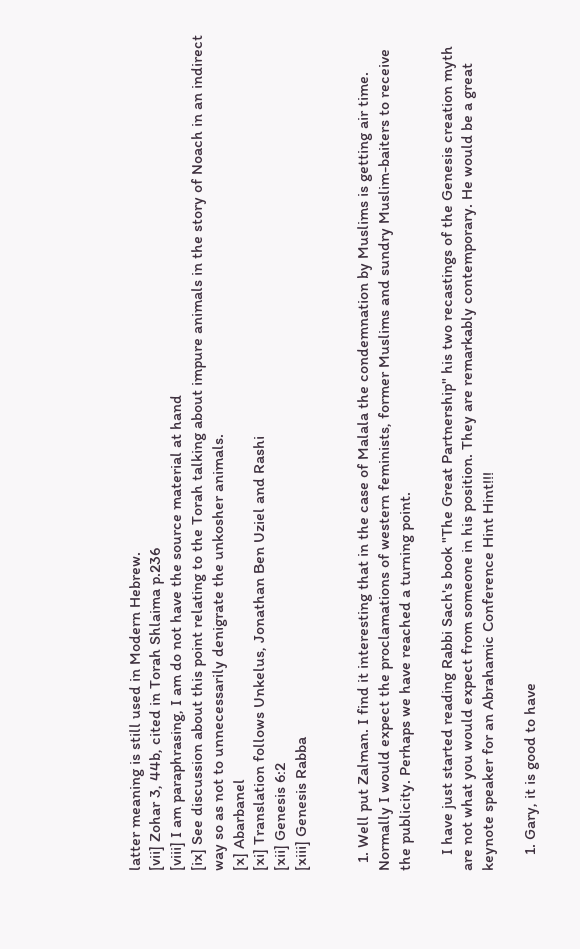latter meaning is still used in Modern Hebrew.
[vii] Zohar 3, 44b, cited in Torah Shlaima p.236
[viii] I am paraphrasing, I am do not have the source material at hand
[ix] See discussion about this point relating to the Torah talking about impure animals in the story of Noach in an indirect way so as not to unnecessarily denigrate the unkosher animals.
[x] Abarbanel
[xi] Translation follows Unkelus, Jonathan Ben Uziel and Rashi
[xii] Genesis 6:2
[xiii] Genesis Rabba


  1. Well put Zalman. I find it interesting that in the case of Malala the condemnation by Muslims is getting air time. Normally I would expect the proclamations of western feminists, former Muslims and sundry Muslim-baiters to receive the publicity. Perhaps we have reached a turning point.

    I have just started reading Rabbi Sach's book "The Great Partnership" his two recastings of the Genesis creation myth are not what you would expect from someone in his position. They are remarkably contemporary. He would be a great keynote speaker for an Abrahamic Conference Hint Hint!!!

    1. Gary, it is good to have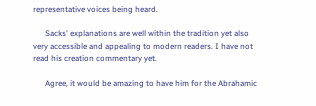representative voices being heard.

      Sacks' explanations are well within the tradition yet also very accessible and appealing to modern readers. I have not read his creation commentary yet.

      Agree, it would be amazing to have him for the Abrahamic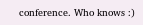conference. Who knows :)